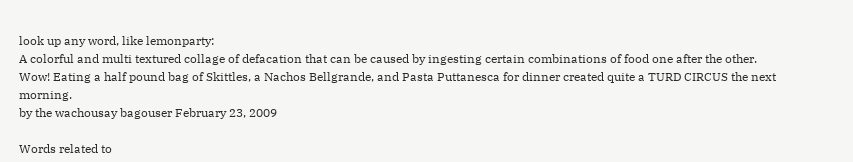look up any word, like lemonparty:
A colorful and multi textured collage of defacation that can be caused by ingesting certain combinations of food one after the other.
Wow! Eating a half pound bag of Skittles, a Nachos Bellgrande, and Pasta Puttanesca for dinner created quite a TURD CIRCUS the next morning.
by the wachousay bagouser February 23, 2009

Words related to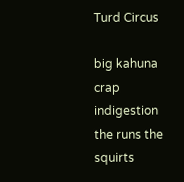Turd Circus

big kahuna crap indigestion the runs the squirts